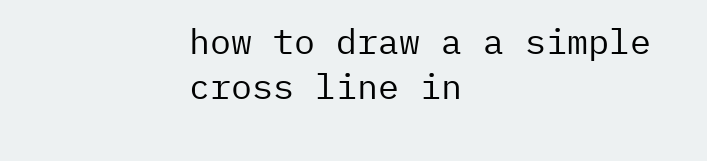how to draw a a simple cross line in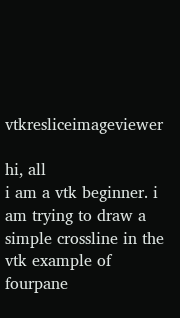vtkresliceimageviewer

hi, all
i am a vtk beginner. i am trying to draw a simple crossline in the vtk example of fourpane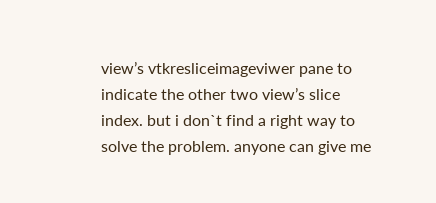view’s vtkresliceimageviwer pane to indicate the other two view’s slice index. but i don`t find a right way to solve the problem. anyone can give me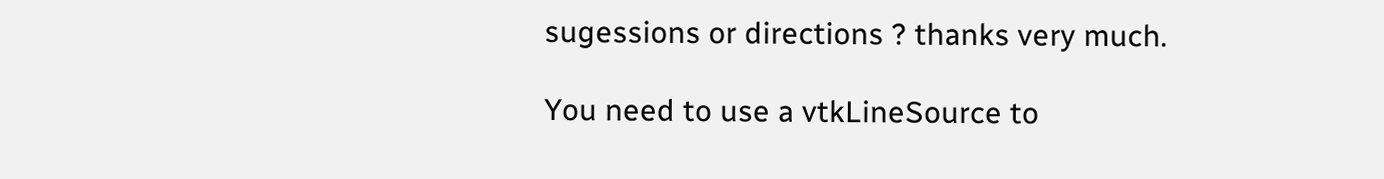sugessions or directions ? thanks very much.

You need to use a vtkLineSource to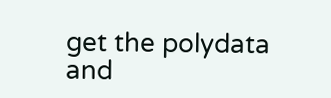get the polydata and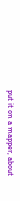put it on a mapper, about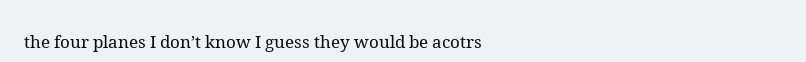the four planes I don’t know I guess they would be acotrs